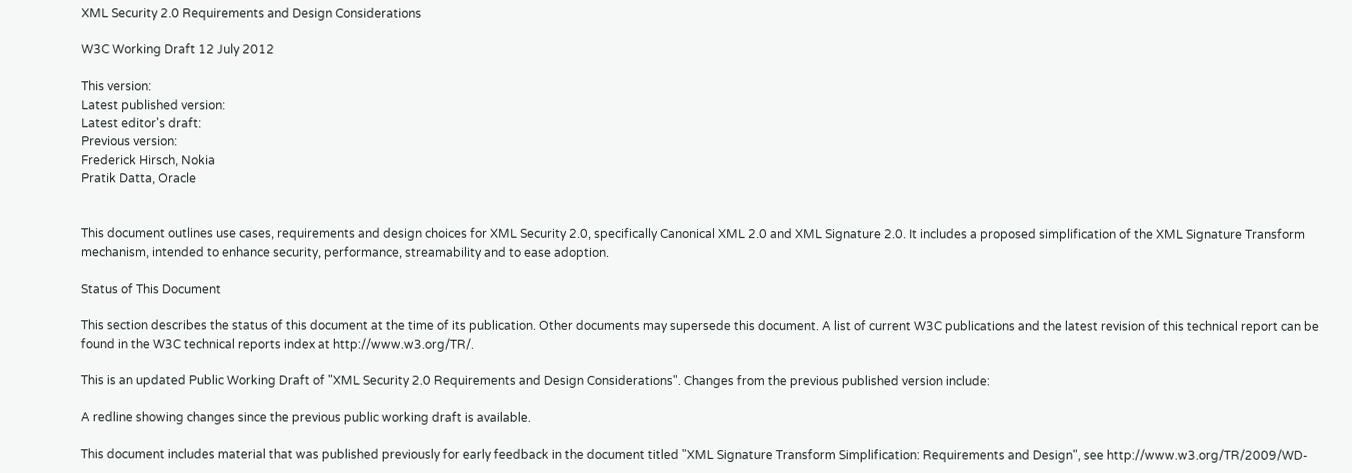XML Security 2.0 Requirements and Design Considerations

W3C Working Draft 12 July 2012

This version:
Latest published version:
Latest editor's draft:
Previous version:
Frederick Hirsch, Nokia
Pratik Datta, Oracle


This document outlines use cases, requirements and design choices for XML Security 2.0, specifically Canonical XML 2.0 and XML Signature 2.0. It includes a proposed simplification of the XML Signature Transform mechanism, intended to enhance security, performance, streamability and to ease adoption.

Status of This Document

This section describes the status of this document at the time of its publication. Other documents may supersede this document. A list of current W3C publications and the latest revision of this technical report can be found in the W3C technical reports index at http://www.w3.org/TR/.

This is an updated Public Working Draft of "XML Security 2.0 Requirements and Design Considerations". Changes from the previous published version include:

A redline showing changes since the previous public working draft is available.

This document includes material that was published previously for early feedback in the document titled "XML Signature Transform Simplification: Requirements and Design", see http://www.w3.org/TR/2009/WD-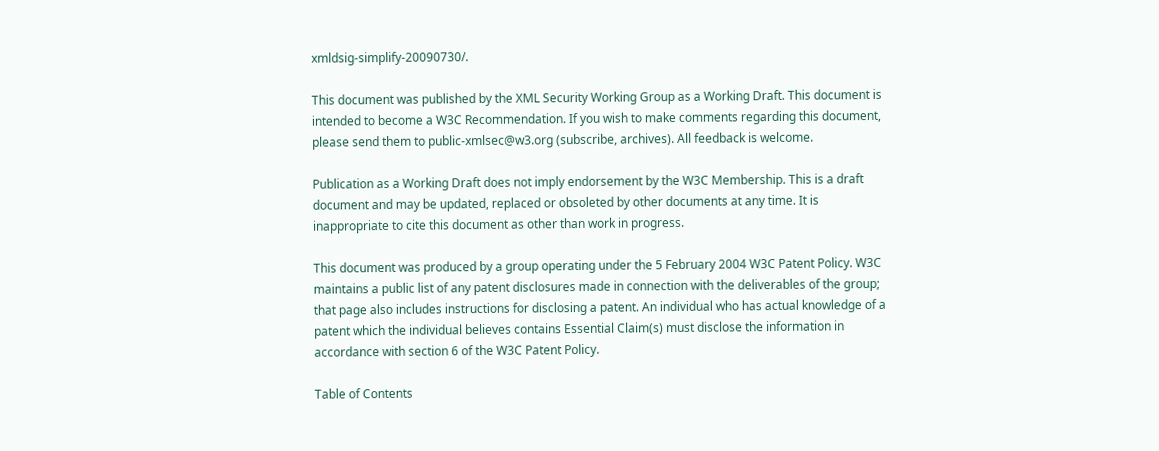xmldsig-simplify-20090730/.

This document was published by the XML Security Working Group as a Working Draft. This document is intended to become a W3C Recommendation. If you wish to make comments regarding this document, please send them to public-xmlsec@w3.org (subscribe, archives). All feedback is welcome.

Publication as a Working Draft does not imply endorsement by the W3C Membership. This is a draft document and may be updated, replaced or obsoleted by other documents at any time. It is inappropriate to cite this document as other than work in progress.

This document was produced by a group operating under the 5 February 2004 W3C Patent Policy. W3C maintains a public list of any patent disclosures made in connection with the deliverables of the group; that page also includes instructions for disclosing a patent. An individual who has actual knowledge of a patent which the individual believes contains Essential Claim(s) must disclose the information in accordance with section 6 of the W3C Patent Policy.

Table of Contents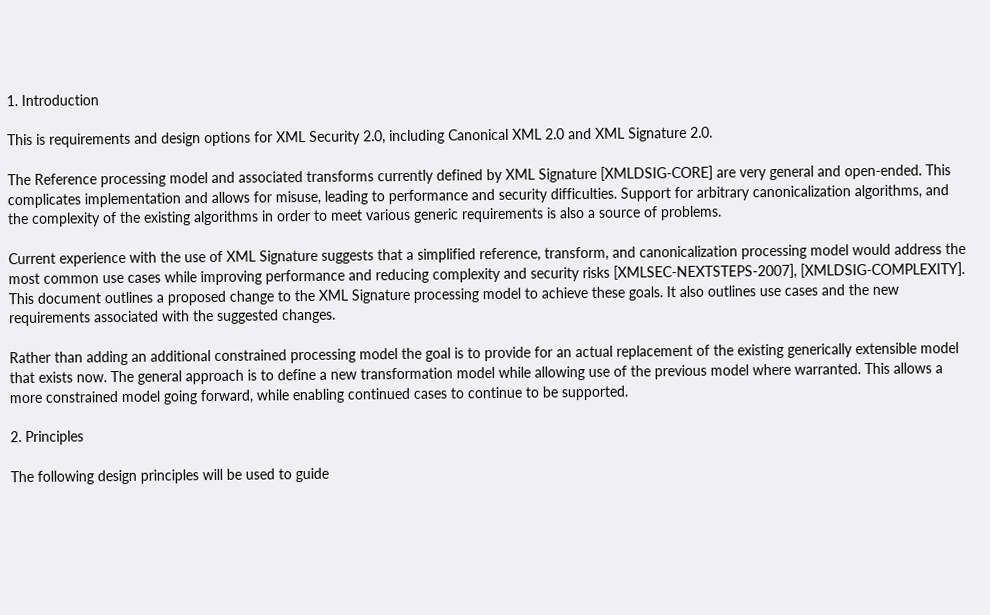1. Introduction

This is requirements and design options for XML Security 2.0, including Canonical XML 2.0 and XML Signature 2.0.

The Reference processing model and associated transforms currently defined by XML Signature [XMLDSIG-CORE] are very general and open-ended. This complicates implementation and allows for misuse, leading to performance and security difficulties. Support for arbitrary canonicalization algorithms, and the complexity of the existing algorithms in order to meet various generic requirements is also a source of problems.

Current experience with the use of XML Signature suggests that a simplified reference, transform, and canonicalization processing model would address the most common use cases while improving performance and reducing complexity and security risks [XMLSEC-NEXTSTEPS-2007], [XMLDSIG-COMPLEXITY]. This document outlines a proposed change to the XML Signature processing model to achieve these goals. It also outlines use cases and the new requirements associated with the suggested changes.

Rather than adding an additional constrained processing model the goal is to provide for an actual replacement of the existing generically extensible model that exists now. The general approach is to define a new transformation model while allowing use of the previous model where warranted. This allows a more constrained model going forward, while enabling continued cases to continue to be supported.

2. Principles

The following design principles will be used to guide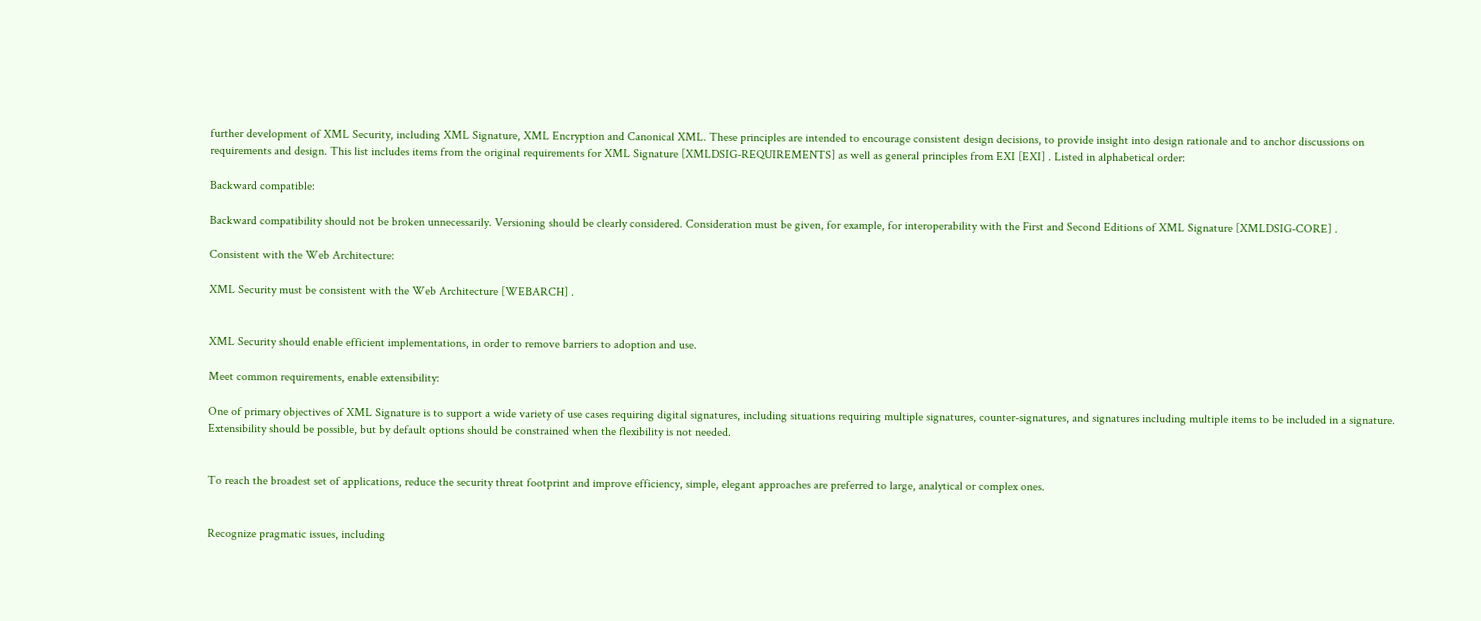further development of XML Security, including XML Signature, XML Encryption and Canonical XML. These principles are intended to encourage consistent design decisions, to provide insight into design rationale and to anchor discussions on requirements and design. This list includes items from the original requirements for XML Signature [XMLDSIG-REQUIREMENTS] as well as general principles from EXI [EXI] . Listed in alphabetical order:

Backward compatible:

Backward compatibility should not be broken unnecessarily. Versioning should be clearly considered. Consideration must be given, for example, for interoperability with the First and Second Editions of XML Signature [XMLDSIG-CORE] .

Consistent with the Web Architecture:

XML Security must be consistent with the Web Architecture [WEBARCH] .


XML Security should enable efficient implementations, in order to remove barriers to adoption and use.

Meet common requirements, enable extensibility:

One of primary objectives of XML Signature is to support a wide variety of use cases requiring digital signatures, including situations requiring multiple signatures, counter-signatures, and signatures including multiple items to be included in a signature. Extensibility should be possible, but by default options should be constrained when the flexibility is not needed.


To reach the broadest set of applications, reduce the security threat footprint and improve efficiency, simple, elegant approaches are preferred to large, analytical or complex ones.


Recognize pragmatic issues, including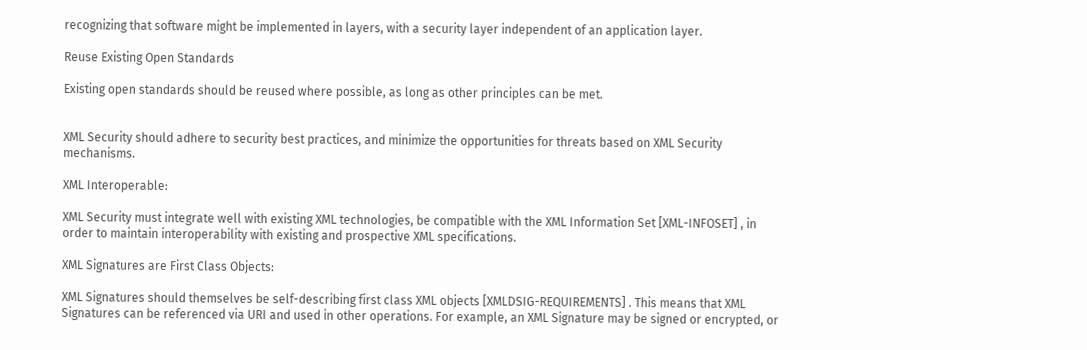recognizing that software might be implemented in layers, with a security layer independent of an application layer.

Reuse Existing Open Standards

Existing open standards should be reused where possible, as long as other principles can be met.


XML Security should adhere to security best practices, and minimize the opportunities for threats based on XML Security mechanisms.

XML Interoperable:

XML Security must integrate well with existing XML technologies, be compatible with the XML Information Set [XML-INFOSET] , in order to maintain interoperability with existing and prospective XML specifications.

XML Signatures are First Class Objects:

XML Signatures should themselves be self-describing first class XML objects [XMLDSIG-REQUIREMENTS] . This means that XML Signatures can be referenced via URI and used in other operations. For example, an XML Signature may be signed or encrypted, or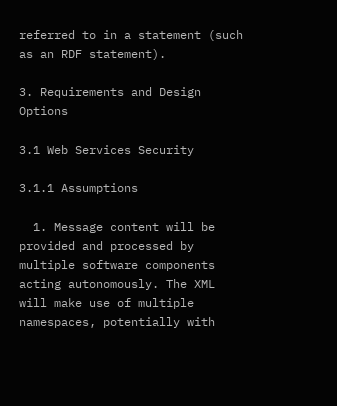referred to in a statement (such as an RDF statement).

3. Requirements and Design Options

3.1 Web Services Security

3.1.1 Assumptions

  1. Message content will be provided and processed by multiple software components acting autonomously. The XML will make use of multiple namespaces, potentially with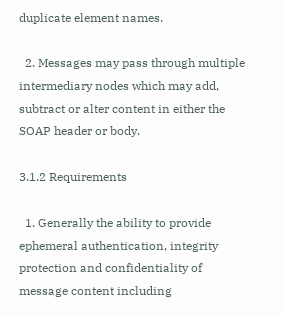duplicate element names.

  2. Messages may pass through multiple intermediary nodes which may add, subtract or alter content in either the SOAP header or body.

3.1.2 Requirements

  1. Generally the ability to provide ephemeral authentication, integrity protection and confidentiality of message content including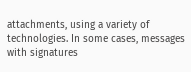attachments, using a variety of technologies. In some cases, messages with signatures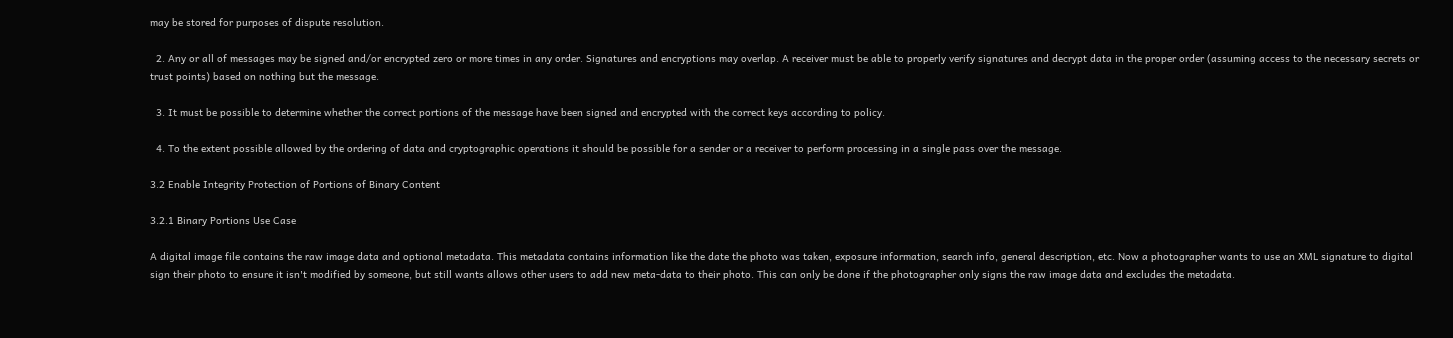may be stored for purposes of dispute resolution.

  2. Any or all of messages may be signed and/or encrypted zero or more times in any order. Signatures and encryptions may overlap. A receiver must be able to properly verify signatures and decrypt data in the proper order (assuming access to the necessary secrets or trust points) based on nothing but the message.

  3. It must be possible to determine whether the correct portions of the message have been signed and encrypted with the correct keys according to policy.

  4. To the extent possible allowed by the ordering of data and cryptographic operations it should be possible for a sender or a receiver to perform processing in a single pass over the message.

3.2 Enable Integrity Protection of Portions of Binary Content

3.2.1 Binary Portions Use Case

A digital image file contains the raw image data and optional metadata. This metadata contains information like the date the photo was taken, exposure information, search info, general description, etc. Now a photographer wants to use an XML signature to digital sign their photo to ensure it isn't modified by someone, but still wants allows other users to add new meta-data to their photo. This can only be done if the photographer only signs the raw image data and excludes the metadata.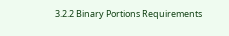3.2.2 Binary Portions Requirements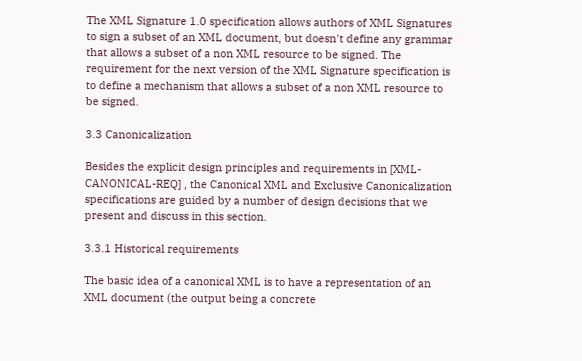The XML Signature 1.0 specification allows authors of XML Signatures to sign a subset of an XML document, but doesn't define any grammar that allows a subset of a non XML resource to be signed. The requirement for the next version of the XML Signature specification is to define a mechanism that allows a subset of a non XML resource to be signed.

3.3 Canonicalization

Besides the explicit design principles and requirements in [XML-CANONICAL-REQ] , the Canonical XML and Exclusive Canonicalization specifications are guided by a number of design decisions that we present and discuss in this section.

3.3.1 Historical requirements

The basic idea of a canonical XML is to have a representation of an XML document (the output being a concrete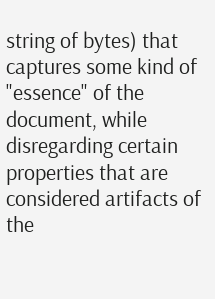string of bytes) that captures some kind of "essence" of the document, while disregarding certain properties that are considered artifacts of the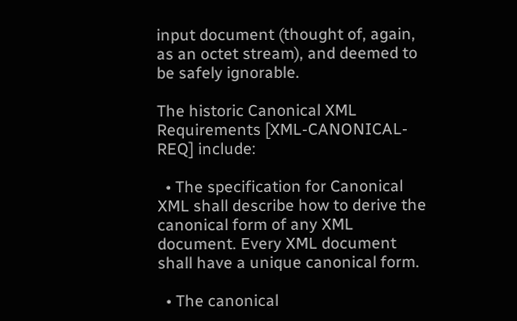input document (thought of, again, as an octet stream), and deemed to be safely ignorable.

The historic Canonical XML Requirements [XML-CANONICAL-REQ] include:

  • The specification for Canonical XML shall describe how to derive the canonical form of any XML document. Every XML document shall have a unique canonical form.

  • The canonical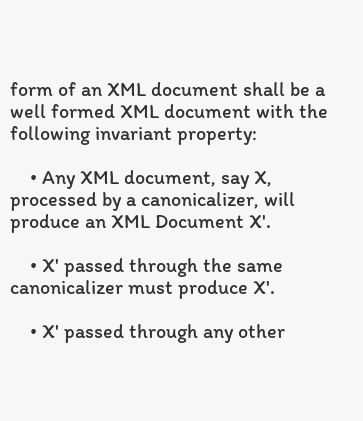form of an XML document shall be a well formed XML document with the following invariant property:

    • Any XML document, say X, processed by a canonicalizer, will produce an XML Document X'.

    • X' passed through the same canonicalizer must produce X'.

    • X' passed through any other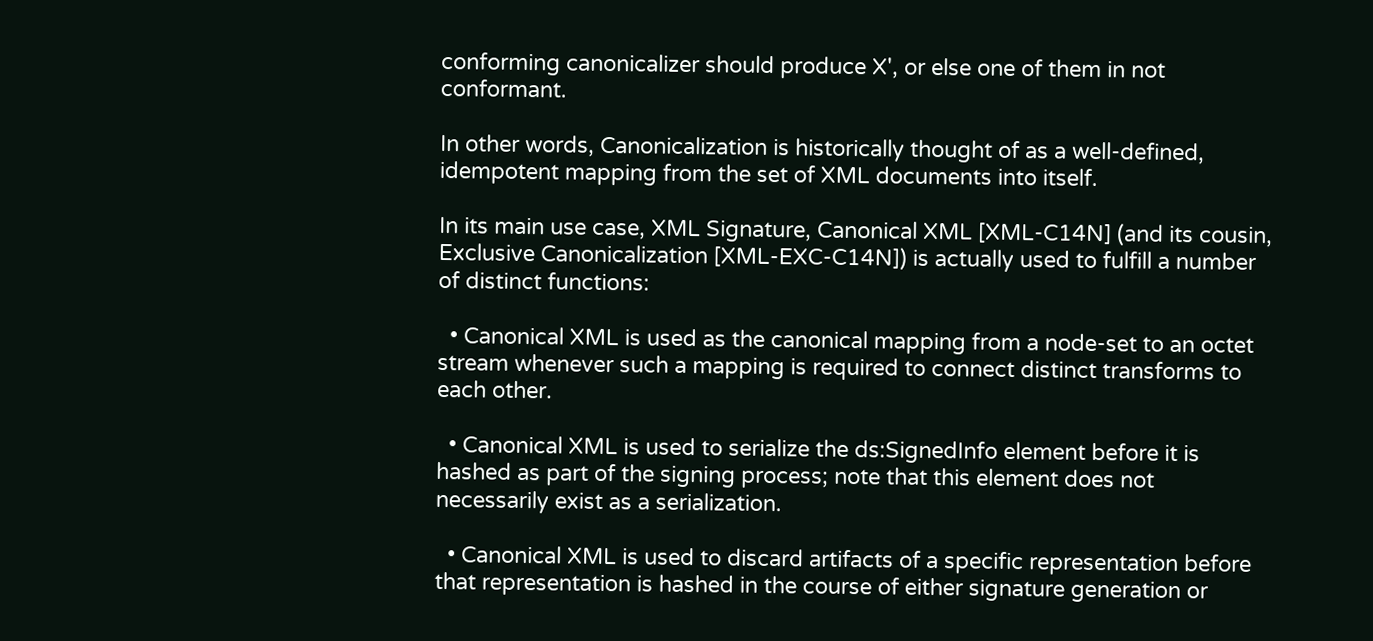conforming canonicalizer should produce X', or else one of them in not conformant.

In other words, Canonicalization is historically thought of as a well-defined, idempotent mapping from the set of XML documents into itself.

In its main use case, XML Signature, Canonical XML [XML-C14N] (and its cousin, Exclusive Canonicalization [XML-EXC-C14N]) is actually used to fulfill a number of distinct functions:

  • Canonical XML is used as the canonical mapping from a node-set to an octet stream whenever such a mapping is required to connect distinct transforms to each other.

  • Canonical XML is used to serialize the ds:SignedInfo element before it is hashed as part of the signing process; note that this element does not necessarily exist as a serialization.

  • Canonical XML is used to discard artifacts of a specific representation before that representation is hashed in the course of either signature generation or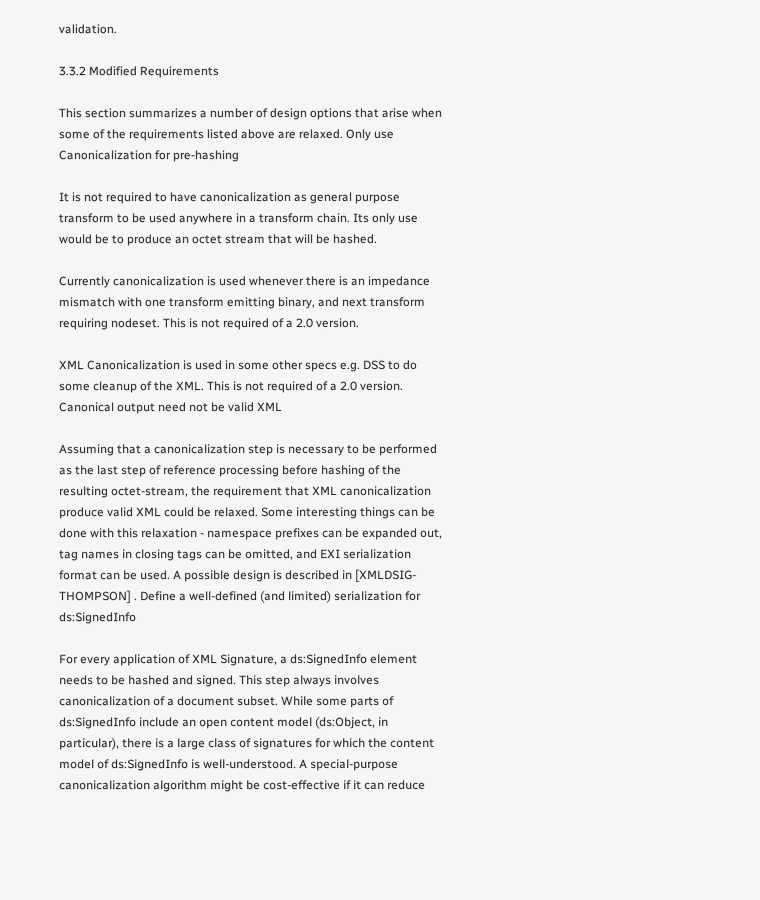validation.

3.3.2 Modified Requirements

This section summarizes a number of design options that arise when some of the requirements listed above are relaxed. Only use Canonicalization for pre-hashing

It is not required to have canonicalization as general purpose transform to be used anywhere in a transform chain. Its only use would be to produce an octet stream that will be hashed.

Currently canonicalization is used whenever there is an impedance mismatch with one transform emitting binary, and next transform requiring nodeset. This is not required of a 2.0 version.

XML Canonicalization is used in some other specs e.g. DSS to do some cleanup of the XML. This is not required of a 2.0 version. Canonical output need not be valid XML

Assuming that a canonicalization step is necessary to be performed as the last step of reference processing before hashing of the resulting octet-stream, the requirement that XML canonicalization produce valid XML could be relaxed. Some interesting things can be done with this relaxation - namespace prefixes can be expanded out, tag names in closing tags can be omitted, and EXI serialization format can be used. A possible design is described in [XMLDSIG-THOMPSON] . Define a well-defined (and limited) serialization for ds:SignedInfo

For every application of XML Signature, a ds:SignedInfo element needs to be hashed and signed. This step always involves canonicalization of a document subset. While some parts of ds:SignedInfo include an open content model (ds:Object, in particular), there is a large class of signatures for which the content model of ds:SignedInfo is well-understood. A special-purpose canonicalization algorithm might be cost-effective if it can reduce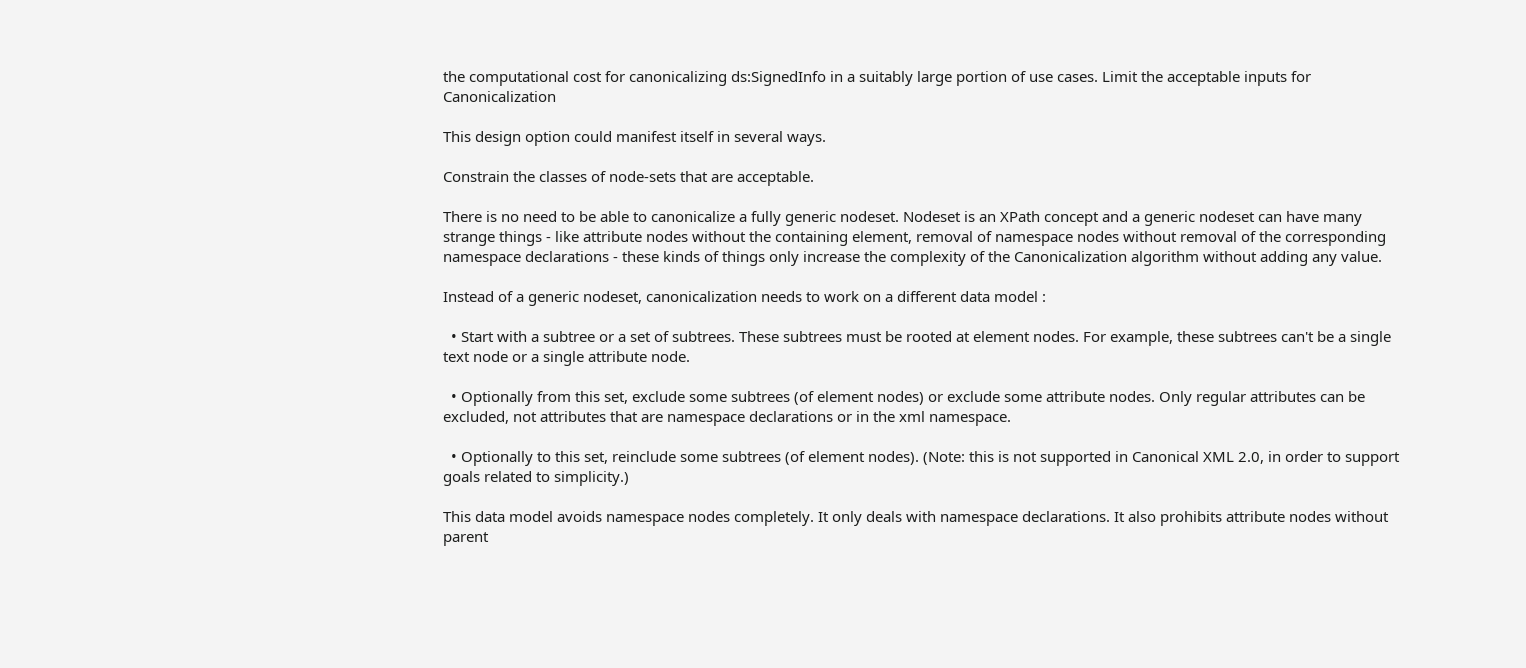the computational cost for canonicalizing ds:SignedInfo in a suitably large portion of use cases. Limit the acceptable inputs for Canonicalization

This design option could manifest itself in several ways.

Constrain the classes of node-sets that are acceptable.

There is no need to be able to canonicalize a fully generic nodeset. Nodeset is an XPath concept and a generic nodeset can have many strange things - like attribute nodes without the containing element, removal of namespace nodes without removal of the corresponding namespace declarations - these kinds of things only increase the complexity of the Canonicalization algorithm without adding any value.

Instead of a generic nodeset, canonicalization needs to work on a different data model :

  • Start with a subtree or a set of subtrees. These subtrees must be rooted at element nodes. For example, these subtrees can't be a single text node or a single attribute node.

  • Optionally from this set, exclude some subtrees (of element nodes) or exclude some attribute nodes. Only regular attributes can be excluded, not attributes that are namespace declarations or in the xml namespace.

  • Optionally to this set, reinclude some subtrees (of element nodes). (Note: this is not supported in Canonical XML 2.0, in order to support goals related to simplicity.)

This data model avoids namespace nodes completely. It only deals with namespace declarations. It also prohibits attribute nodes without parent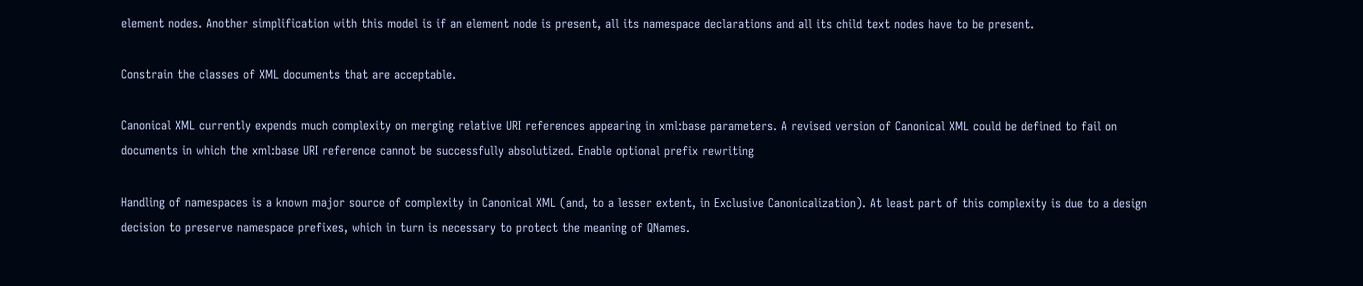element nodes. Another simplification with this model is if an element node is present, all its namespace declarations and all its child text nodes have to be present.

Constrain the classes of XML documents that are acceptable.

Canonical XML currently expends much complexity on merging relative URI references appearing in xml:base parameters. A revised version of Canonical XML could be defined to fail on documents in which the xml:base URI reference cannot be successfully absolutized. Enable optional prefix rewriting

Handling of namespaces is a known major source of complexity in Canonical XML (and, to a lesser extent, in Exclusive Canonicalization). At least part of this complexity is due to a design decision to preserve namespace prefixes, which in turn is necessary to protect the meaning of QNames.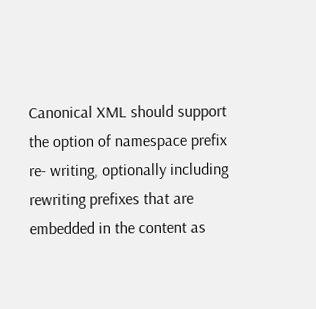Canonical XML should support the option of namespace prefix re- writing, optionally including rewriting prefixes that are embedded in the content as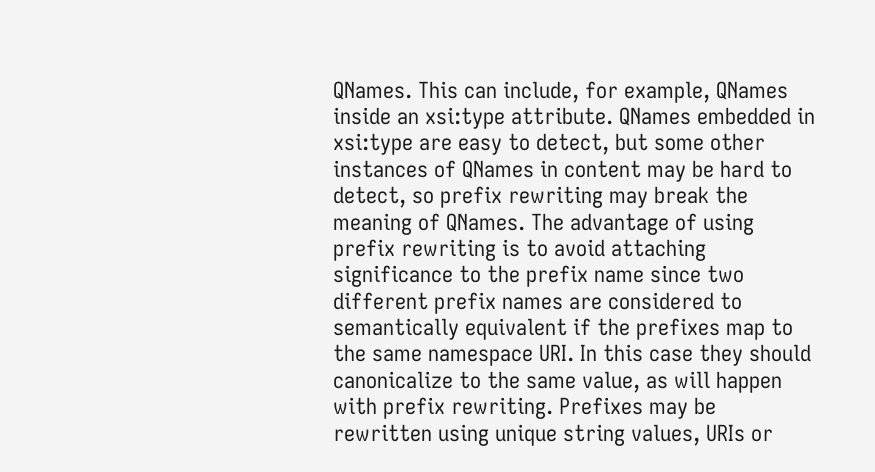QNames. This can include, for example, QNames inside an xsi:type attribute. QNames embedded in xsi:type are easy to detect, but some other instances of QNames in content may be hard to detect, so prefix rewriting may break the meaning of QNames. The advantage of using prefix rewriting is to avoid attaching significance to the prefix name since two different prefix names are considered to semantically equivalent if the prefixes map to the same namespace URI. In this case they should canonicalize to the same value, as will happen with prefix rewriting. Prefixes may be rewritten using unique string values, URIs or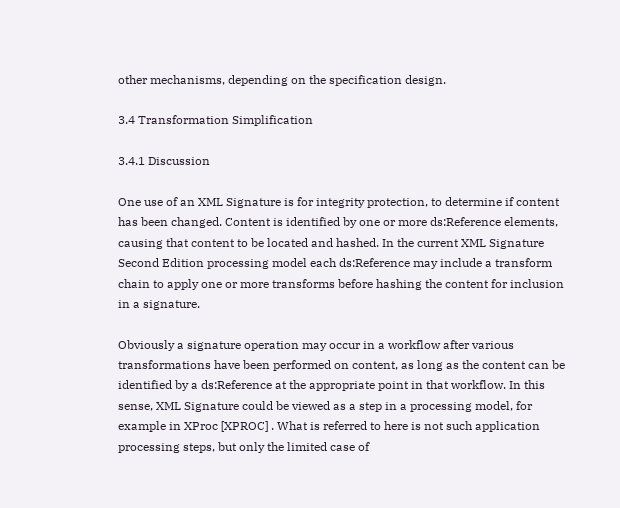other mechanisms, depending on the specification design.

3.4 Transformation Simplification

3.4.1 Discussion

One use of an XML Signature is for integrity protection, to determine if content has been changed. Content is identified by one or more ds:Reference elements, causing that content to be located and hashed. In the current XML Signature Second Edition processing model each ds:Reference may include a transform chain to apply one or more transforms before hashing the content for inclusion in a signature.

Obviously a signature operation may occur in a workflow after various transformations have been performed on content, as long as the content can be identified by a ds:Reference at the appropriate point in that workflow. In this sense, XML Signature could be viewed as a step in a processing model, for example in XProc [XPROC] . What is referred to here is not such application processing steps, but only the limited case of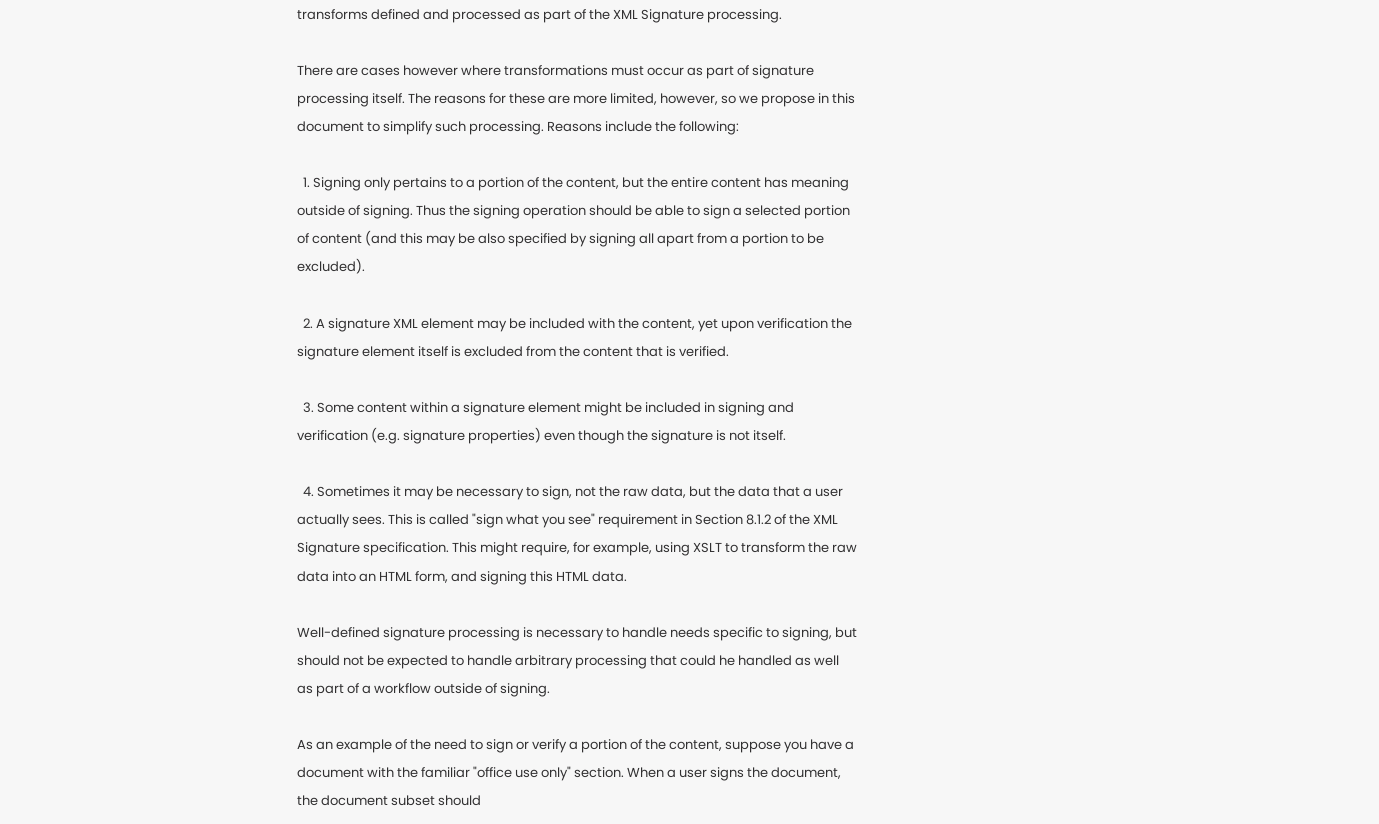transforms defined and processed as part of the XML Signature processing.

There are cases however where transformations must occur as part of signature processing itself. The reasons for these are more limited, however, so we propose in this document to simplify such processing. Reasons include the following:

  1. Signing only pertains to a portion of the content, but the entire content has meaning outside of signing. Thus the signing operation should be able to sign a selected portion of content (and this may be also specified by signing all apart from a portion to be excluded).

  2. A signature XML element may be included with the content, yet upon verification the signature element itself is excluded from the content that is verified.

  3. Some content within a signature element might be included in signing and verification (e.g. signature properties) even though the signature is not itself.

  4. Sometimes it may be necessary to sign, not the raw data, but the data that a user actually sees. This is called "sign what you see" requirement in Section 8.1.2 of the XML Signature specification. This might require, for example, using XSLT to transform the raw data into an HTML form, and signing this HTML data.

Well-defined signature processing is necessary to handle needs specific to signing, but should not be expected to handle arbitrary processing that could he handled as well as part of a workflow outside of signing.

As an example of the need to sign or verify a portion of the content, suppose you have a document with the familiar "office use only" section. When a user signs the document, the document subset should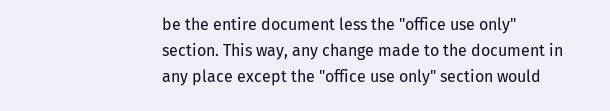be the entire document less the "office use only" section. This way, any change made to the document in any place except the "office use only" section would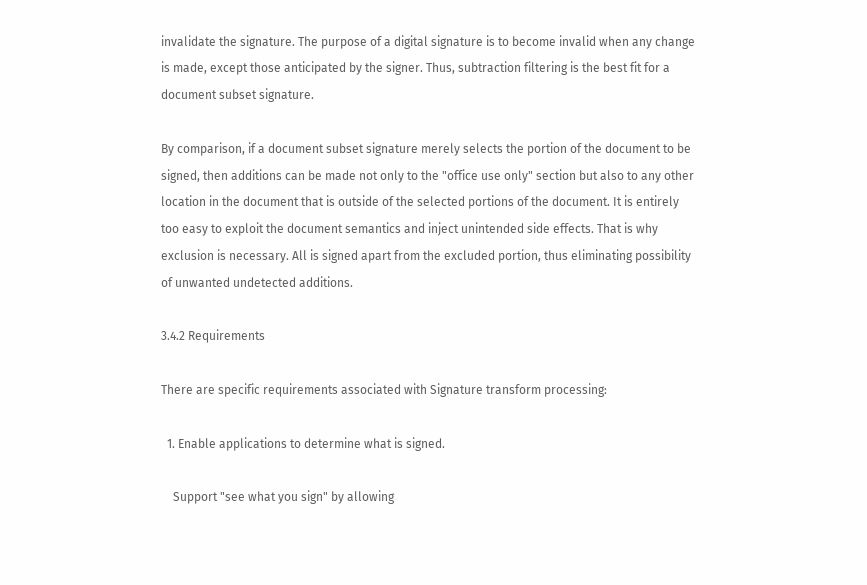invalidate the signature. The purpose of a digital signature is to become invalid when any change is made, except those anticipated by the signer. Thus, subtraction filtering is the best fit for a document subset signature.

By comparison, if a document subset signature merely selects the portion of the document to be signed, then additions can be made not only to the "office use only" section but also to any other location in the document that is outside of the selected portions of the document. It is entirely too easy to exploit the document semantics and inject unintended side effects. That is why exclusion is necessary. All is signed apart from the excluded portion, thus eliminating possibility of unwanted undetected additions.

3.4.2 Requirements

There are specific requirements associated with Signature transform processing:

  1. Enable applications to determine what is signed.

    Support "see what you sign" by allowing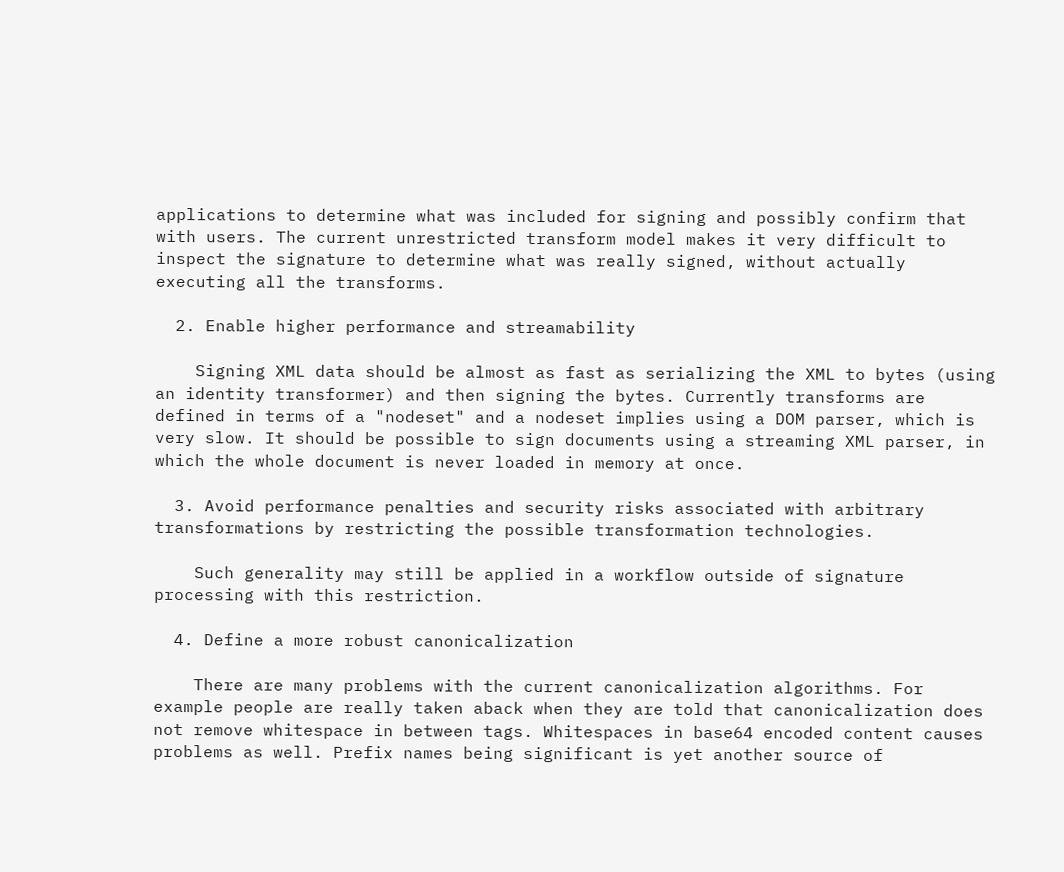applications to determine what was included for signing and possibly confirm that with users. The current unrestricted transform model makes it very difficult to inspect the signature to determine what was really signed, without actually executing all the transforms.

  2. Enable higher performance and streamability

    Signing XML data should be almost as fast as serializing the XML to bytes (using an identity transformer) and then signing the bytes. Currently transforms are defined in terms of a "nodeset" and a nodeset implies using a DOM parser, which is very slow. It should be possible to sign documents using a streaming XML parser, in which the whole document is never loaded in memory at once.

  3. Avoid performance penalties and security risks associated with arbitrary transformations by restricting the possible transformation technologies.

    Such generality may still be applied in a workflow outside of signature processing with this restriction.

  4. Define a more robust canonicalization

    There are many problems with the current canonicalization algorithms. For example people are really taken aback when they are told that canonicalization does not remove whitespace in between tags. Whitespaces in base64 encoded content causes problems as well. Prefix names being significant is yet another source of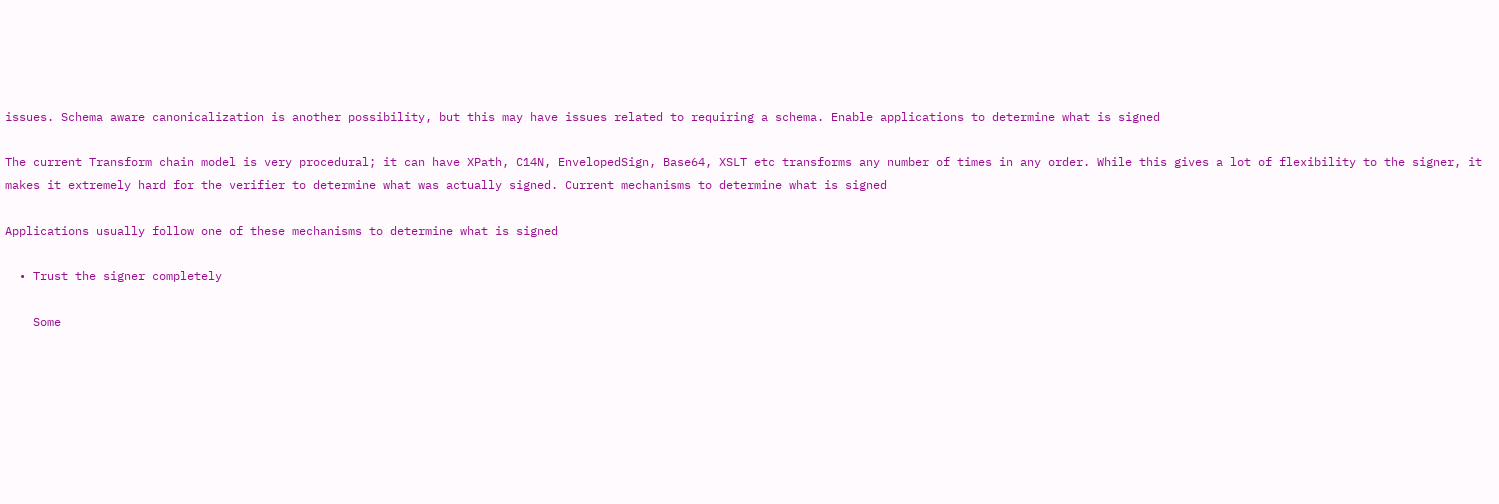issues. Schema aware canonicalization is another possibility, but this may have issues related to requiring a schema. Enable applications to determine what is signed

The current Transform chain model is very procedural; it can have XPath, C14N, EnvelopedSign, Base64, XSLT etc transforms any number of times in any order. While this gives a lot of flexibility to the signer, it makes it extremely hard for the verifier to determine what was actually signed. Current mechanisms to determine what is signed

Applications usually follow one of these mechanisms to determine what is signed

  • Trust the signer completely

    Some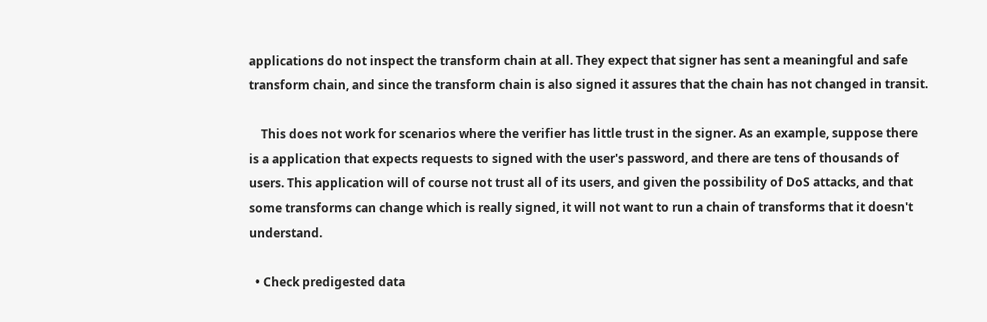applications do not inspect the transform chain at all. They expect that signer has sent a meaningful and safe transform chain, and since the transform chain is also signed it assures that the chain has not changed in transit.

    This does not work for scenarios where the verifier has little trust in the signer. As an example, suppose there is a application that expects requests to signed with the user's password, and there are tens of thousands of users. This application will of course not trust all of its users, and given the possibility of DoS attacks, and that some transforms can change which is really signed, it will not want to run a chain of transforms that it doesn't understand.

  • Check predigested data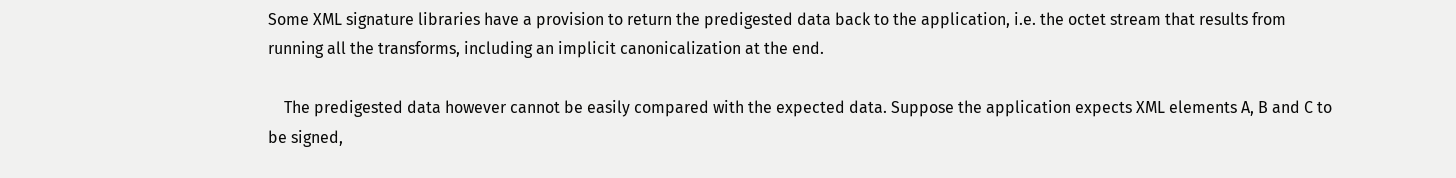Some XML signature libraries have a provision to return the predigested data back to the application, i.e. the octet stream that results from running all the transforms, including an implicit canonicalization at the end.

    The predigested data however cannot be easily compared with the expected data. Suppose the application expects XML elements A, B and C to be signed,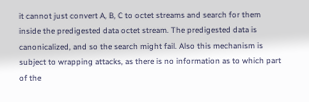it cannot just convert A, B, C to octet streams and search for them inside the predigested data octet stream. The predigested data is canonicalized, and so the search might fail. Also this mechanism is subject to wrapping attacks, as there is no information as to which part of the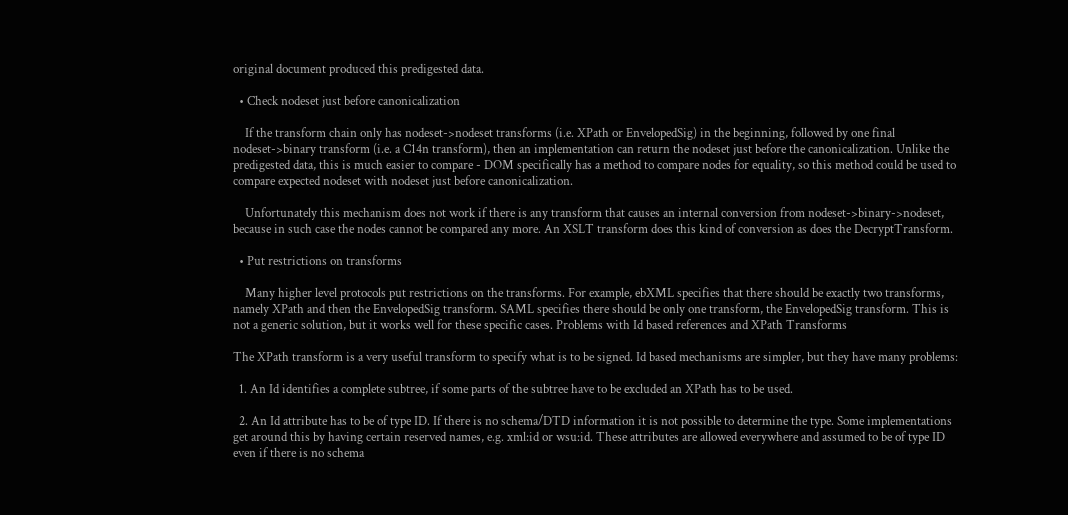original document produced this predigested data.

  • Check nodeset just before canonicalization

    If the transform chain only has nodeset->nodeset transforms (i.e. XPath or EnvelopedSig) in the beginning, followed by one final nodeset->binary transform (i.e. a C14n transform), then an implementation can return the nodeset just before the canonicalization. Unlike the predigested data, this is much easier to compare - DOM specifically has a method to compare nodes for equality, so this method could be used to compare expected nodeset with nodeset just before canonicalization.

    Unfortunately this mechanism does not work if there is any transform that causes an internal conversion from nodeset->binary->nodeset, because in such case the nodes cannot be compared any more. An XSLT transform does this kind of conversion as does the DecryptTransform.

  • Put restrictions on transforms

    Many higher level protocols put restrictions on the transforms. For example, ebXML specifies that there should be exactly two transforms, namely XPath and then the EnvelopedSig transform. SAML specifies there should be only one transform, the EnvelopedSig transform. This is not a generic solution, but it works well for these specific cases. Problems with Id based references and XPath Transforms

The XPath transform is a very useful transform to specify what is to be signed. Id based mechanisms are simpler, but they have many problems:

  1. An Id identifies a complete subtree, if some parts of the subtree have to be excluded an XPath has to be used.

  2. An Id attribute has to be of type ID. If there is no schema/DTD information it is not possible to determine the type. Some implementations get around this by having certain reserved names, e.g. xml:id or wsu:id. These attributes are allowed everywhere and assumed to be of type ID even if there is no schema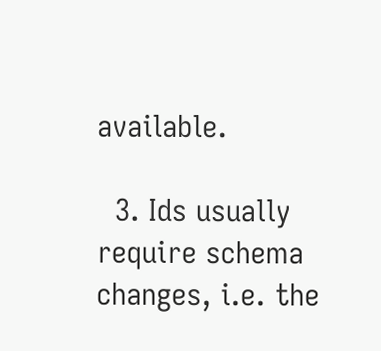available.

  3. Ids usually require schema changes, i.e. the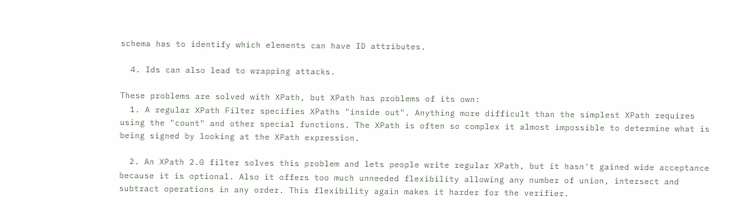schema has to identify which elements can have ID attributes.

  4. Ids can also lead to wrapping attacks.

These problems are solved with XPath, but XPath has problems of its own:
  1. A regular XPath Filter specifies XPaths "inside out". Anything more difficult than the simplest XPath requires using the "count" and other special functions. The XPath is often so complex it almost impossible to determine what is being signed by looking at the XPath expression.

  2. An XPath 2.0 filter solves this problem and lets people write regular XPath, but it hasn't gained wide acceptance because it is optional. Also it offers too much unneeded flexibility allowing any number of union, intersect and subtract operations in any order. This flexibility again makes it harder for the verifier.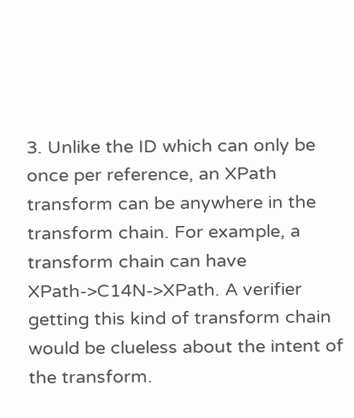3. Unlike the ID which can only be once per reference, an XPath transform can be anywhere in the transform chain. For example, a transform chain can have XPath->C14N->XPath. A verifier getting this kind of transform chain would be clueless about the intent of the transform.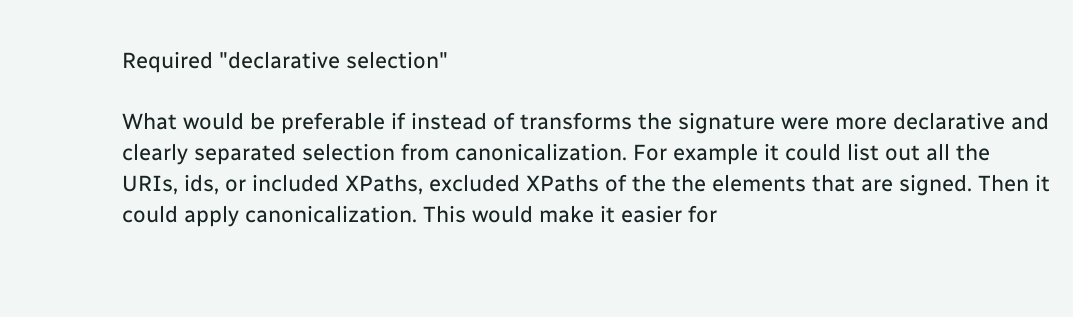Required "declarative selection"

What would be preferable if instead of transforms the signature were more declarative and clearly separated selection from canonicalization. For example it could list out all the URIs, ids, or included XPaths, excluded XPaths of the the elements that are signed. Then it could apply canonicalization. This would make it easier for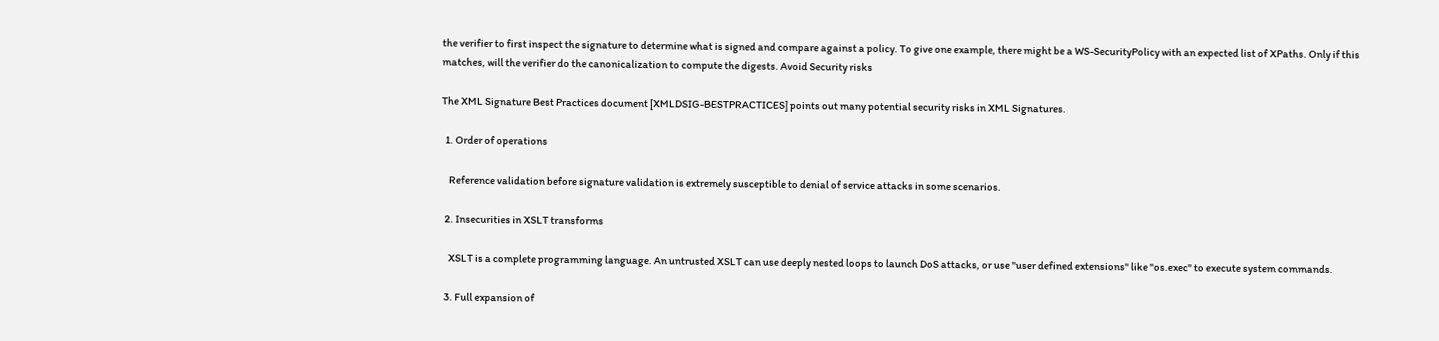the verifier to first inspect the signature to determine what is signed and compare against a policy. To give one example, there might be a WS-SecurityPolicy with an expected list of XPaths. Only if this matches, will the verifier do the canonicalization to compute the digests. Avoid Security risks

The XML Signature Best Practices document [XMLDSIG-BESTPRACTICES] points out many potential security risks in XML Signatures.

  1. Order of operations

    Reference validation before signature validation is extremely susceptible to denial of service attacks in some scenarios.

  2. Insecurities in XSLT transforms

    XSLT is a complete programming language. An untrusted XSLT can use deeply nested loops to launch DoS attacks, or use "user defined extensions" like "os.exec" to execute system commands.

  3. Full expansion of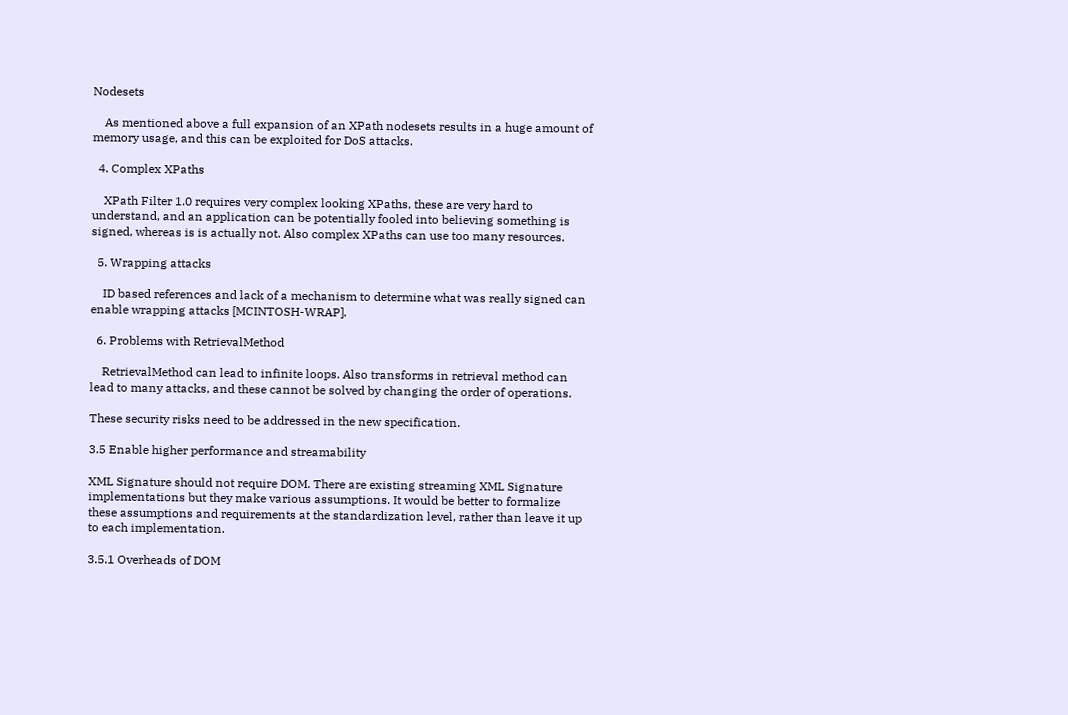Nodesets

    As mentioned above a full expansion of an XPath nodesets results in a huge amount of memory usage, and this can be exploited for DoS attacks.

  4. Complex XPaths

    XPath Filter 1.0 requires very complex looking XPaths, these are very hard to understand, and an application can be potentially fooled into believing something is signed, whereas is is actually not. Also complex XPaths can use too many resources.

  5. Wrapping attacks

    ID based references and lack of a mechanism to determine what was really signed can enable wrapping attacks [MCINTOSH-WRAP].

  6. Problems with RetrievalMethod

    RetrievalMethod can lead to infinite loops. Also transforms in retrieval method can lead to many attacks, and these cannot be solved by changing the order of operations.

These security risks need to be addressed in the new specification.

3.5 Enable higher performance and streamability

XML Signature should not require DOM. There are existing streaming XML Signature implementations but they make various assumptions. It would be better to formalize these assumptions and requirements at the standardization level, rather than leave it up to each implementation.

3.5.1 Overheads of DOM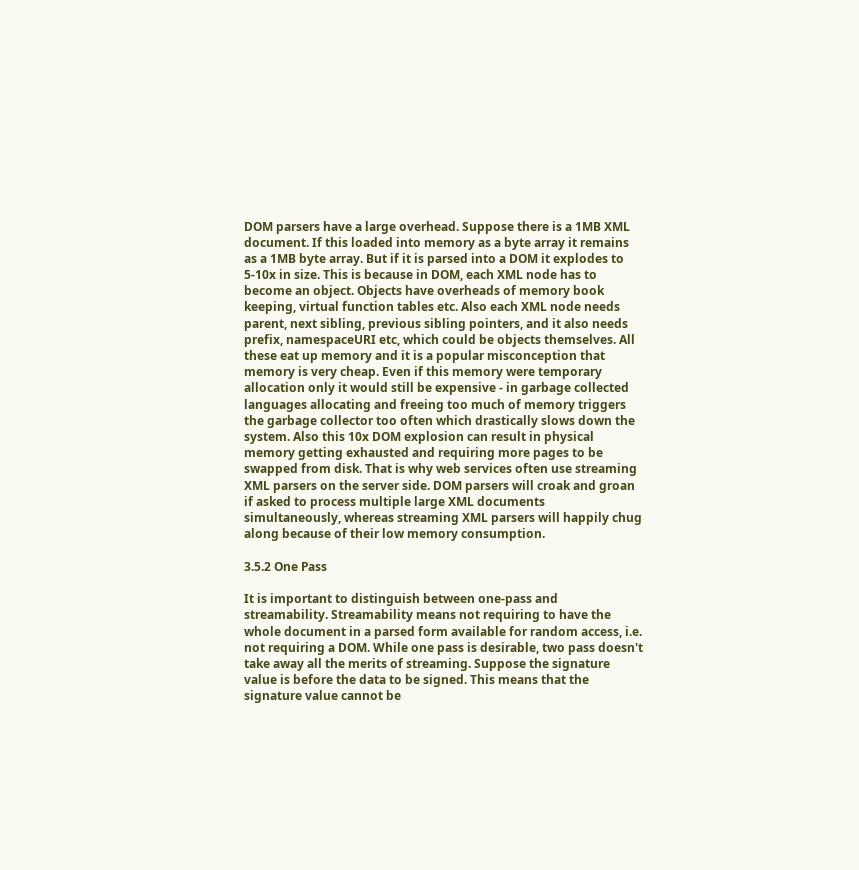DOM parsers have a large overhead. Suppose there is a 1MB XML document. If this loaded into memory as a byte array it remains as a 1MB byte array. But if it is parsed into a DOM it explodes to 5-10x in size. This is because in DOM, each XML node has to become an object. Objects have overheads of memory book keeping, virtual function tables etc. Also each XML node needs parent, next sibling, previous sibling pointers, and it also needs prefix, namespaceURI etc, which could be objects themselves. All these eat up memory and it is a popular misconception that memory is very cheap. Even if this memory were temporary allocation only it would still be expensive - in garbage collected languages allocating and freeing too much of memory triggers the garbage collector too often which drastically slows down the system. Also this 10x DOM explosion can result in physical memory getting exhausted and requiring more pages to be swapped from disk. That is why web services often use streaming XML parsers on the server side. DOM parsers will croak and groan if asked to process multiple large XML documents simultaneously, whereas streaming XML parsers will happily chug along because of their low memory consumption.

3.5.2 One Pass

It is important to distinguish between one-pass and streamability. Streamability means not requiring to have the whole document in a parsed form available for random access, i.e. not requiring a DOM. While one pass is desirable, two pass doesn't take away all the merits of streaming. Suppose the signature value is before the data to be signed. This means that the signature value cannot be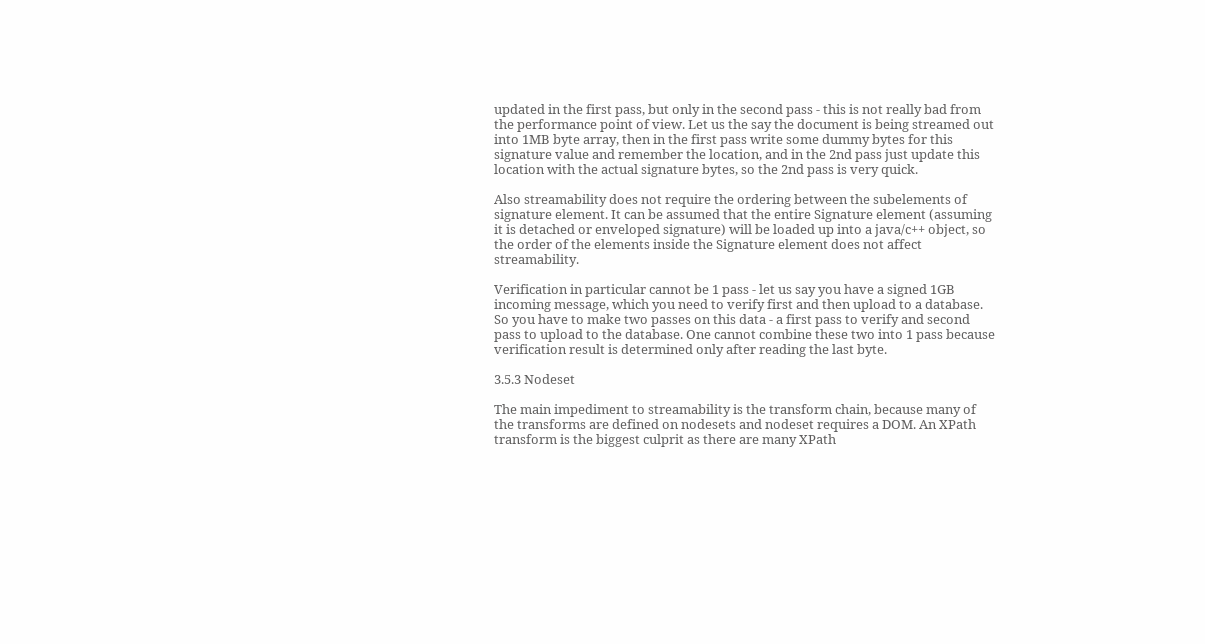updated in the first pass, but only in the second pass - this is not really bad from the performance point of view. Let us the say the document is being streamed out into 1MB byte array, then in the first pass write some dummy bytes for this signature value and remember the location, and in the 2nd pass just update this location with the actual signature bytes, so the 2nd pass is very quick.

Also streamability does not require the ordering between the subelements of signature element. It can be assumed that the entire Signature element (assuming it is detached or enveloped signature) will be loaded up into a java/c++ object, so the order of the elements inside the Signature element does not affect streamability.

Verification in particular cannot be 1 pass - let us say you have a signed 1GB incoming message, which you need to verify first and then upload to a database. So you have to make two passes on this data - a first pass to verify and second pass to upload to the database. One cannot combine these two into 1 pass because verification result is determined only after reading the last byte.

3.5.3 Nodeset

The main impediment to streamability is the transform chain, because many of the transforms are defined on nodesets and nodeset requires a DOM. An XPath transform is the biggest culprit as there are many XPath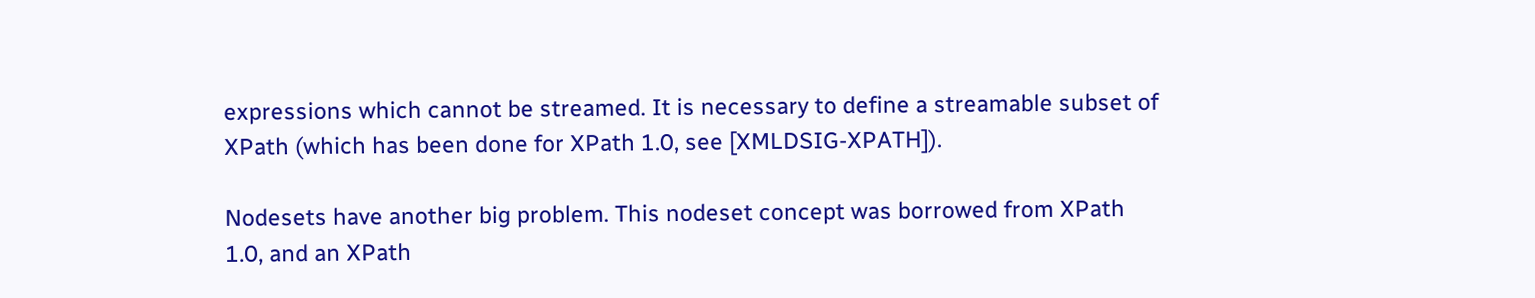expressions which cannot be streamed. It is necessary to define a streamable subset of XPath (which has been done for XPath 1.0, see [XMLDSIG-XPATH]).

Nodesets have another big problem. This nodeset concept was borrowed from XPath 1.0, and an XPath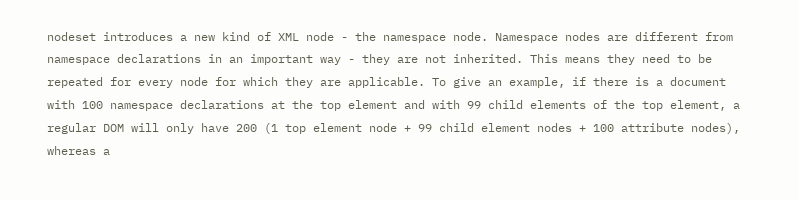nodeset introduces a new kind of XML node - the namespace node. Namespace nodes are different from namespace declarations in an important way - they are not inherited. This means they need to be repeated for every node for which they are applicable. To give an example, if there is a document with 100 namespace declarations at the top element and with 99 child elements of the top element, a regular DOM will only have 200 (1 top element node + 99 child element nodes + 100 attribute nodes), whereas a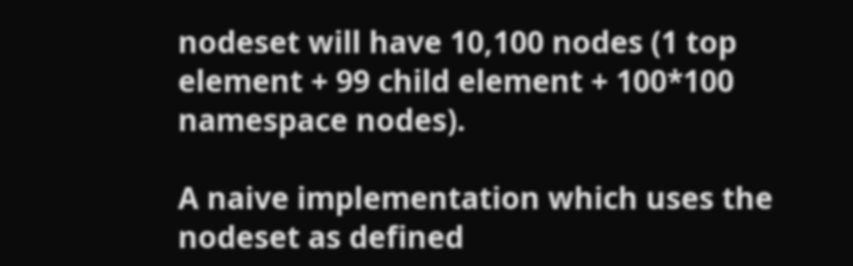nodeset will have 10,100 nodes (1 top element + 99 child element + 100*100 namespace nodes).

A naive implementation which uses the nodeset as defined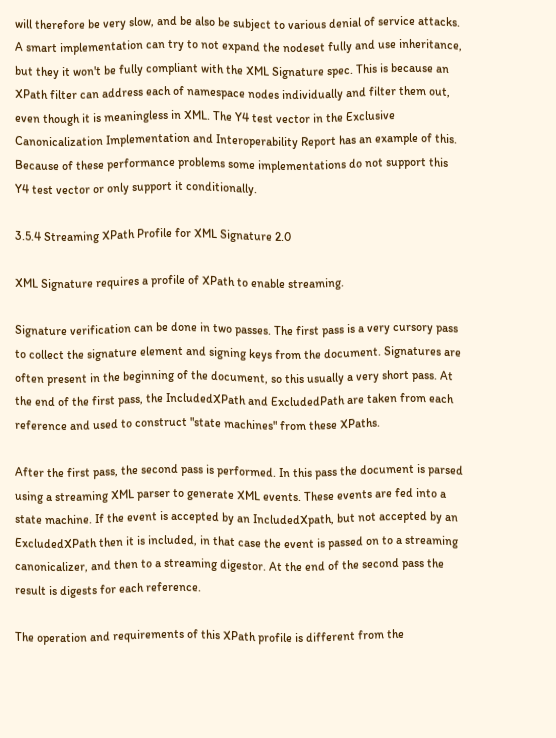will therefore be very slow, and be also be subject to various denial of service attacks. A smart implementation can try to not expand the nodeset fully and use inheritance, but they it won't be fully compliant with the XML Signature spec. This is because an XPath filter can address each of namespace nodes individually and filter them out, even though it is meaningless in XML. The Y4 test vector in the Exclusive Canonicalization Implementation and Interoperability Report has an example of this. Because of these performance problems some implementations do not support this Y4 test vector or only support it conditionally.

3.5.4 Streaming XPath Profile for XML Signature 2.0

XML Signature requires a profile of XPath to enable streaming.

Signature verification can be done in two passes. The first pass is a very cursory pass to collect the signature element and signing keys from the document. Signatures are often present in the beginning of the document, so this usually a very short pass. At the end of the first pass, the IncludedXPath and ExcludedPath are taken from each reference and used to construct "state machines" from these XPaths.

After the first pass, the second pass is performed. In this pass the document is parsed using a streaming XML parser to generate XML events. These events are fed into a state machine. If the event is accepted by an IncludedXpath, but not accepted by an ExcludedXPath then it is included, in that case the event is passed on to a streaming canonicalizer, and then to a streaming digestor. At the end of the second pass the result is digests for each reference.

The operation and requirements of this XPath profile is different from the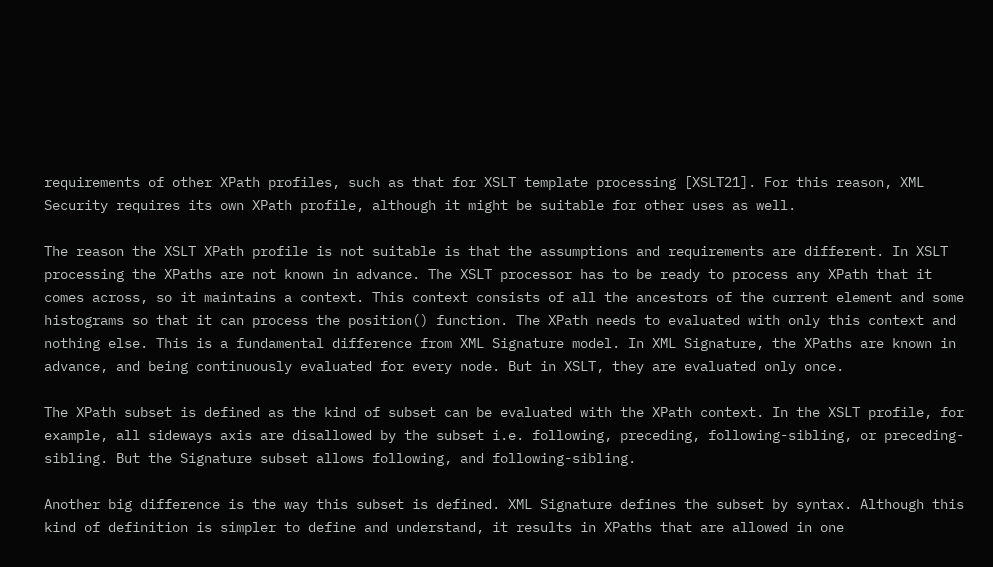requirements of other XPath profiles, such as that for XSLT template processing [XSLT21]. For this reason, XML Security requires its own XPath profile, although it might be suitable for other uses as well.

The reason the XSLT XPath profile is not suitable is that the assumptions and requirements are different. In XSLT processing the XPaths are not known in advance. The XSLT processor has to be ready to process any XPath that it comes across, so it maintains a context. This context consists of all the ancestors of the current element and some histograms so that it can process the position() function. The XPath needs to evaluated with only this context and nothing else. This is a fundamental difference from XML Signature model. In XML Signature, the XPaths are known in advance, and being continuously evaluated for every node. But in XSLT, they are evaluated only once.

The XPath subset is defined as the kind of subset can be evaluated with the XPath context. In the XSLT profile, for example, all sideways axis are disallowed by the subset i.e. following, preceding, following-sibling, or preceding-sibling. But the Signature subset allows following, and following-sibling.

Another big difference is the way this subset is defined. XML Signature defines the subset by syntax. Although this kind of definition is simpler to define and understand, it results in XPaths that are allowed in one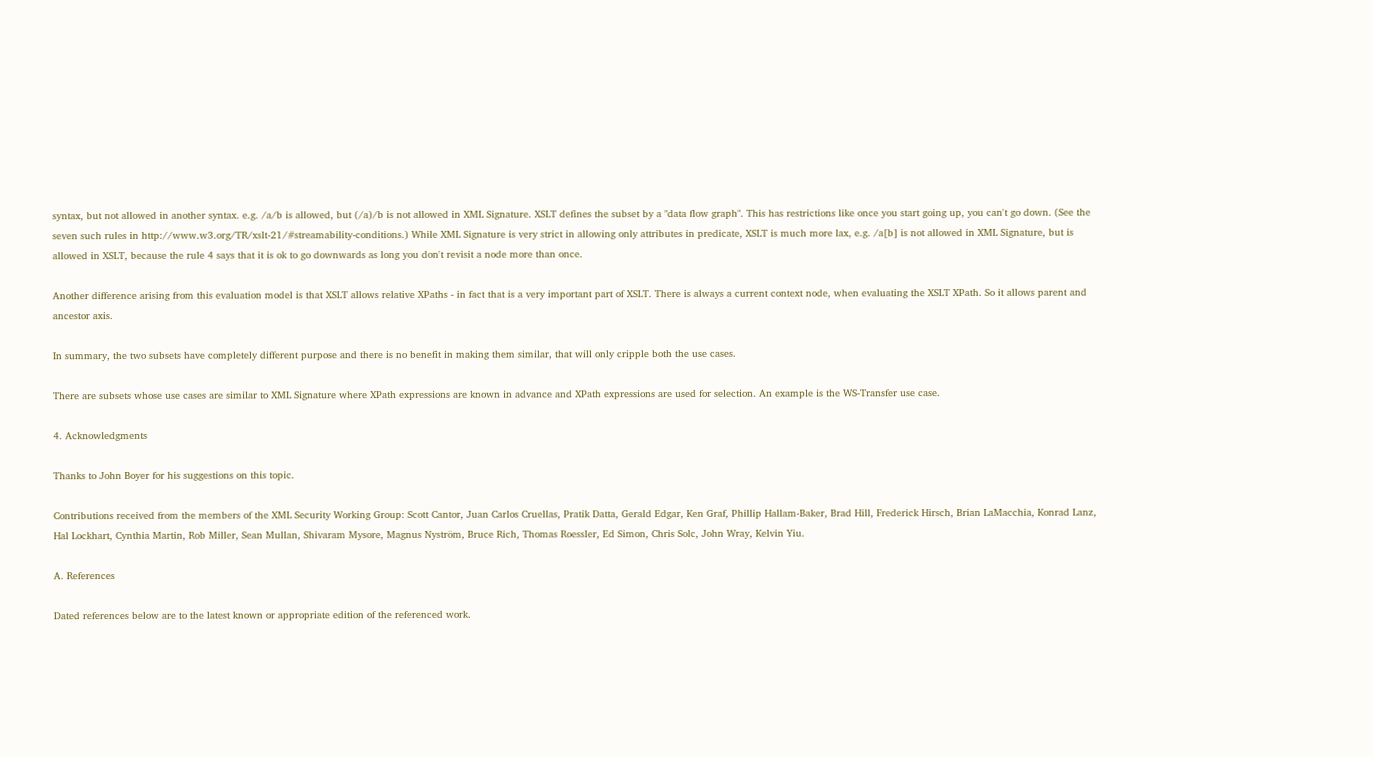syntax, but not allowed in another syntax. e.g. /a/b is allowed, but (/a)/b is not allowed in XML Signature. XSLT defines the subset by a "data flow graph". This has restrictions like once you start going up, you can't go down. (See the seven such rules in http://www.w3.org/TR/xslt-21/#streamability-conditions.) While XML Signature is very strict in allowing only attributes in predicate, XSLT is much more lax, e.g. /a[b] is not allowed in XML Signature, but is allowed in XSLT, because the rule 4 says that it is ok to go downwards as long you don't revisit a node more than once.

Another difference arising from this evaluation model is that XSLT allows relative XPaths - in fact that is a very important part of XSLT. There is always a current context node, when evaluating the XSLT XPath. So it allows parent and ancestor axis.

In summary, the two subsets have completely different purpose and there is no benefit in making them similar, that will only cripple both the use cases.

There are subsets whose use cases are similar to XML Signature where XPath expressions are known in advance and XPath expressions are used for selection. An example is the WS-Transfer use case.

4. Acknowledgments

Thanks to John Boyer for his suggestions on this topic.

Contributions received from the members of the XML Security Working Group: Scott Cantor, Juan Carlos Cruellas, Pratik Datta, Gerald Edgar, Ken Graf, Phillip Hallam-Baker, Brad Hill, Frederick Hirsch, Brian LaMacchia, Konrad Lanz, Hal Lockhart, Cynthia Martin, Rob Miller, Sean Mullan, Shivaram Mysore, Magnus Nyström, Bruce Rich, Thomas Roessler, Ed Simon, Chris Solc, John Wray, Kelvin Yiu.

A. References

Dated references below are to the latest known or appropriate edition of the referenced work.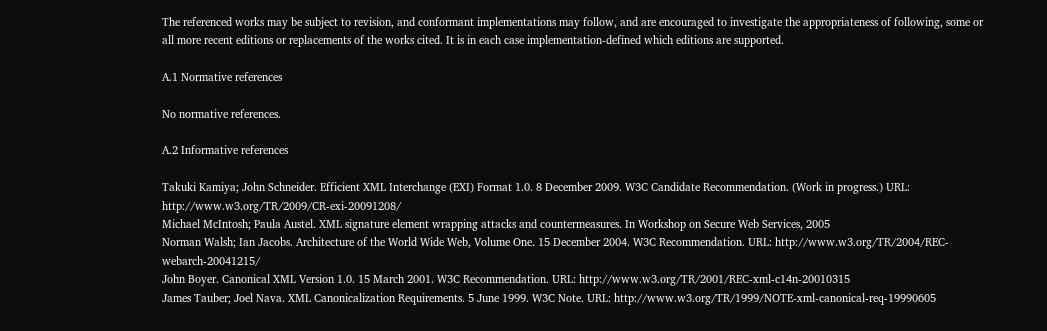The referenced works may be subject to revision, and conformant implementations may follow, and are encouraged to investigate the appropriateness of following, some or all more recent editions or replacements of the works cited. It is in each case implementation-defined which editions are supported.

A.1 Normative references

No normative references.

A.2 Informative references

Takuki Kamiya; John Schneider. Efficient XML Interchange (EXI) Format 1.0. 8 December 2009. W3C Candidate Recommendation. (Work in progress.) URL: http://www.w3.org/TR/2009/CR-exi-20091208/
Michael McIntosh; Paula Austel. XML signature element wrapping attacks and countermeasures. In Workshop on Secure Web Services, 2005
Norman Walsh; Ian Jacobs. Architecture of the World Wide Web, Volume One. 15 December 2004. W3C Recommendation. URL: http://www.w3.org/TR/2004/REC-webarch-20041215/
John Boyer. Canonical XML Version 1.0. 15 March 2001. W3C Recommendation. URL: http://www.w3.org/TR/2001/REC-xml-c14n-20010315
James Tauber; Joel Nava. XML Canonicalization Requirements. 5 June 1999. W3C Note. URL: http://www.w3.org/TR/1999/NOTE-xml-canonical-req-19990605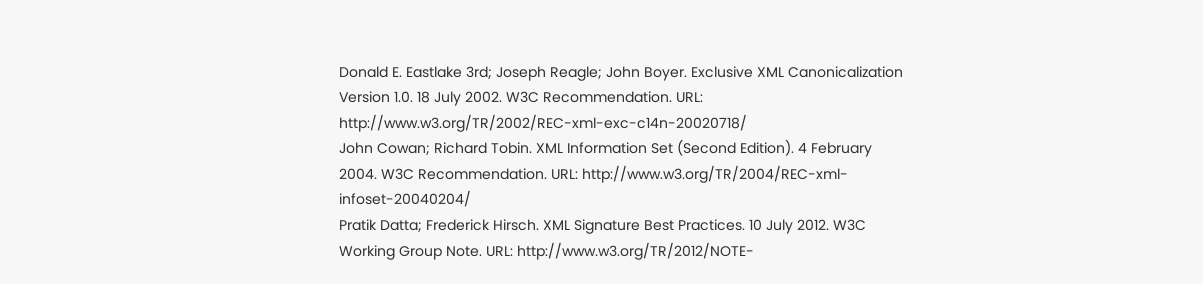Donald E. Eastlake 3rd; Joseph Reagle; John Boyer. Exclusive XML Canonicalization Version 1.0. 18 July 2002. W3C Recommendation. URL: http://www.w3.org/TR/2002/REC-xml-exc-c14n-20020718/
John Cowan; Richard Tobin. XML Information Set (Second Edition). 4 February 2004. W3C Recommendation. URL: http://www.w3.org/TR/2004/REC-xml-infoset-20040204/
Pratik Datta; Frederick Hirsch. XML Signature Best Practices. 10 July 2012. W3C Working Group Note. URL: http://www.w3.org/TR/2012/NOTE-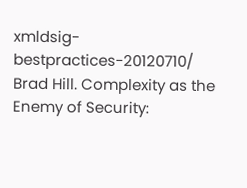xmldsig-bestpractices-20120710/
Brad Hill. Complexity as the Enemy of Security: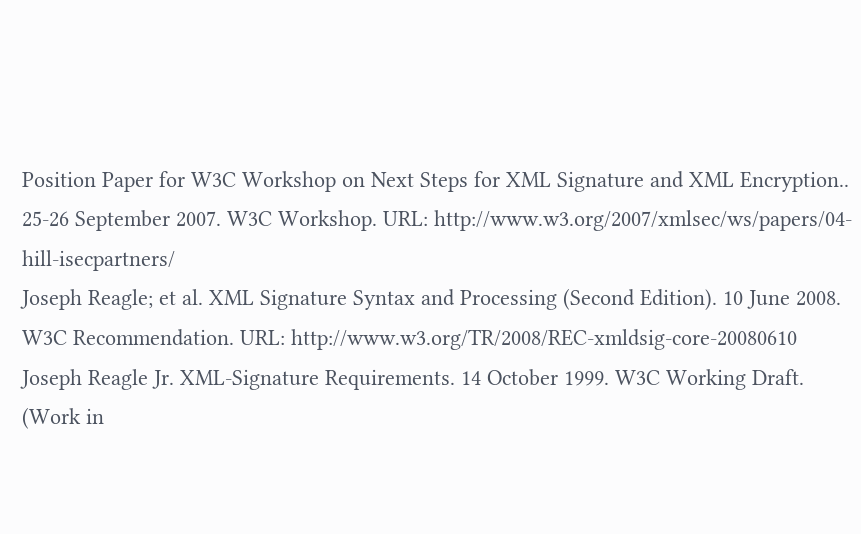Position Paper for W3C Workshop on Next Steps for XML Signature and XML Encryption.. 25-26 September 2007. W3C Workshop. URL: http://www.w3.org/2007/xmlsec/ws/papers/04-hill-isecpartners/
Joseph Reagle; et al. XML Signature Syntax and Processing (Second Edition). 10 June 2008. W3C Recommendation. URL: http://www.w3.org/TR/2008/REC-xmldsig-core-20080610
Joseph Reagle Jr. XML-Signature Requirements. 14 October 1999. W3C Working Draft. (Work in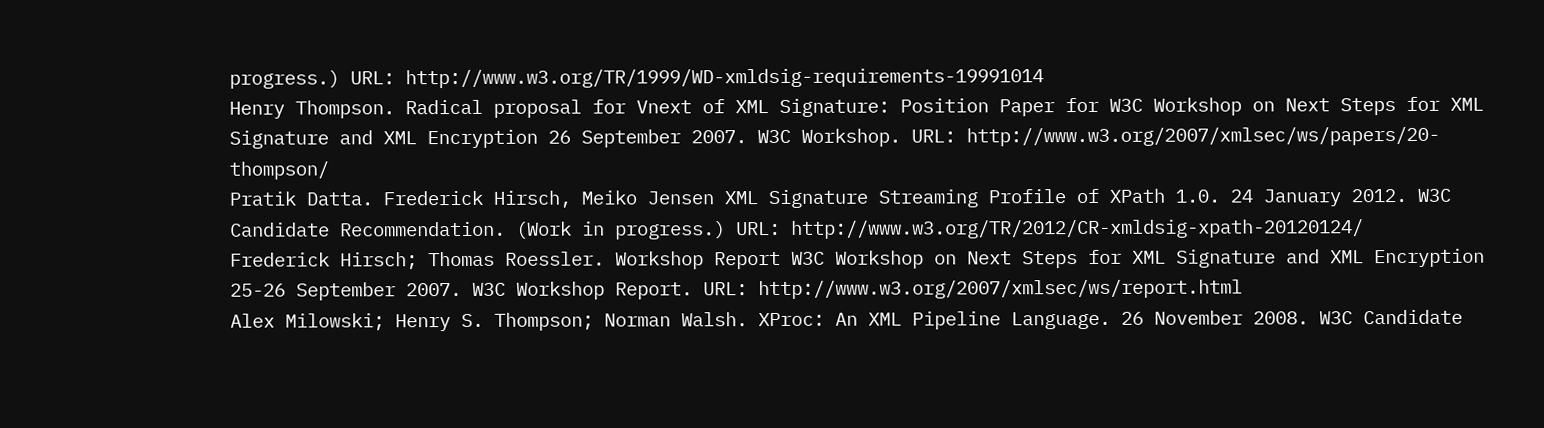progress.) URL: http://www.w3.org/TR/1999/WD-xmldsig-requirements-19991014
Henry Thompson. Radical proposal for Vnext of XML Signature: Position Paper for W3C Workshop on Next Steps for XML Signature and XML Encryption 26 September 2007. W3C Workshop. URL: http://www.w3.org/2007/xmlsec/ws/papers/20-thompson/
Pratik Datta. Frederick Hirsch, Meiko Jensen XML Signature Streaming Profile of XPath 1.0. 24 January 2012. W3C Candidate Recommendation. (Work in progress.) URL: http://www.w3.org/TR/2012/CR-xmldsig-xpath-20120124/
Frederick Hirsch; Thomas Roessler. Workshop Report W3C Workshop on Next Steps for XML Signature and XML Encryption 25-26 September 2007. W3C Workshop Report. URL: http://www.w3.org/2007/xmlsec/ws/report.html
Alex Milowski; Henry S. Thompson; Norman Walsh. XProc: An XML Pipeline Language. 26 November 2008. W3C Candidate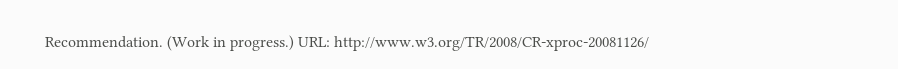Recommendation. (Work in progress.) URL: http://www.w3.org/TR/2008/CR-xproc-20081126/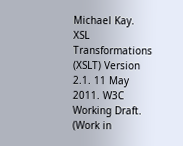Michael Kay. XSL Transformations (XSLT) Version 2.1. 11 May 2011. W3C Working Draft. (Work in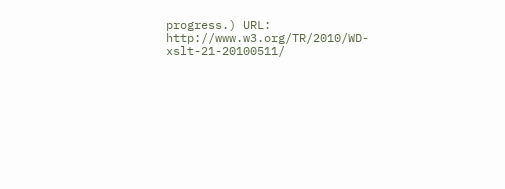progress.) URL: http://www.w3.org/TR/2010/WD-xslt-21-20100511/